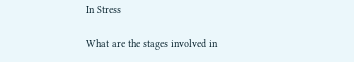In Stress

What are the stages involved in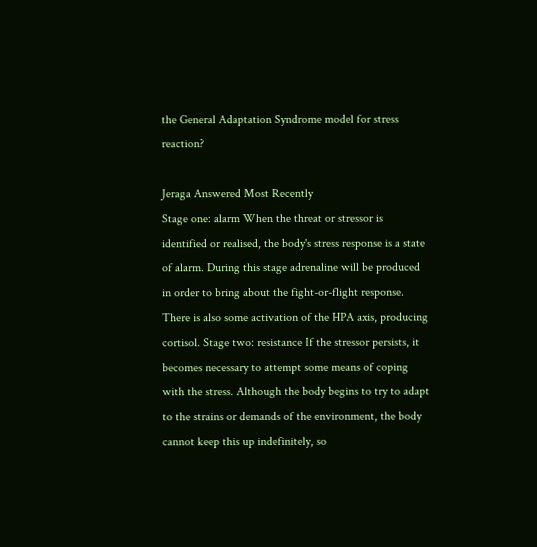the General Adaptation Syndrome model for stress reaction?

Jeraga Answered Most Recently
Stage one: alarm When the threat or stressor is identified or realised, the body's stress response is a state of alarm. During this stage adrenaline will be produced in order to bring about the fight-or-flight response. There is also some activation of the HPA axis, producing cortisol. Stage two: resistance If the stressor persists, it becomes necessary to attempt some means of coping with the stress. Although the body begins to try to adapt to the strains or demands of the environment, the body cannot keep this up indefinitely, so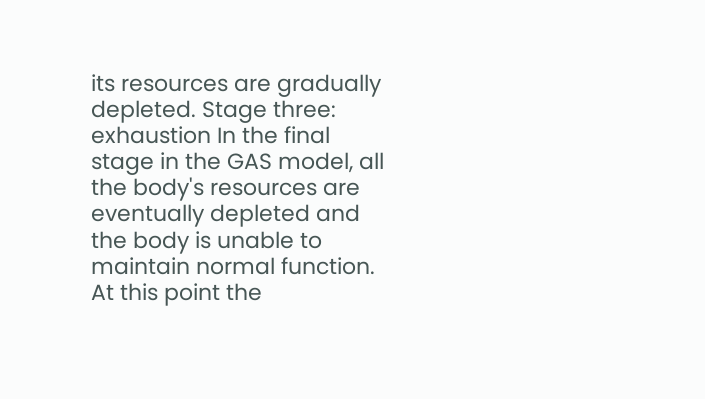its resources are gradually depleted. Stage three: exhaustion In the final stage in the GAS model, all the body's resources are eventually depleted and the body is unable to maintain normal function. At this point the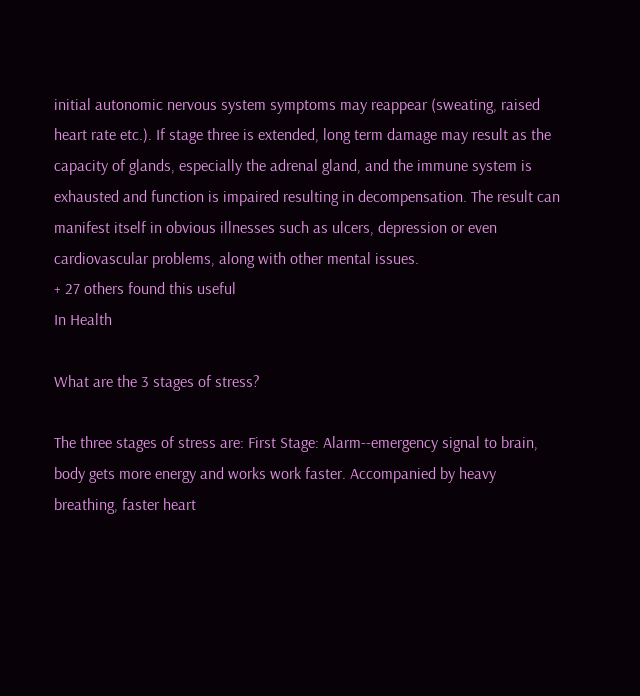initial autonomic nervous system symptoms may reappear (sweating, raised heart rate etc.). If stage three is extended, long term damage may result as the capacity of glands, especially the adrenal gland, and the immune system is exhausted and function is impaired resulting in decompensation. The result can manifest itself in obvious illnesses such as ulcers, depression or even cardiovascular problems, along with other mental issues.
+ 27 others found this useful
In Health

What are the 3 stages of stress?

The three stages of stress are: First Stage: Alarm--emergency signal to brain, body gets more energy and works work faster. Accompanied by heavy breathing, faster heart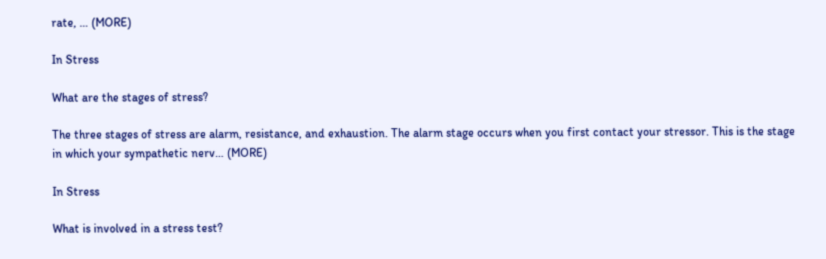rate, … (MORE)

In Stress

What are the stages of stress?

The three stages of stress are alarm, resistance, and exhaustion. The alarm stage occurs when you first contact your stressor. This is the stage in which your sympathetic nerv… (MORE)

In Stress

What is involved in a stress test?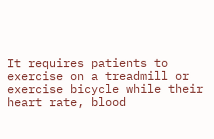It requires patients to exercise on a treadmill or exercise bicycle while their heart rate, blood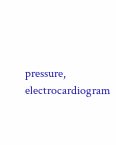pressure, electrocardiogram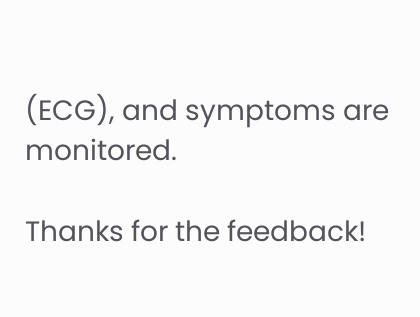(ECG), and symptoms are monitored.

Thanks for the feedback!